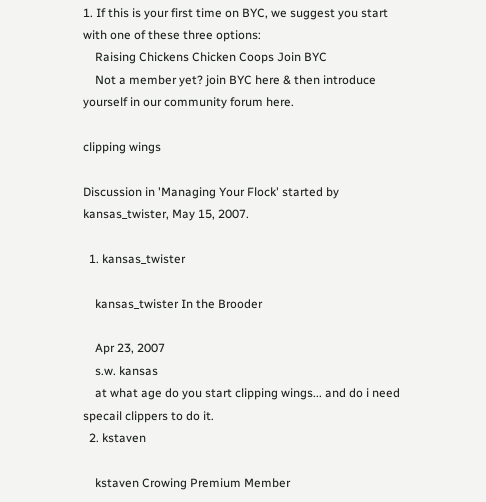1. If this is your first time on BYC, we suggest you start with one of these three options:
    Raising Chickens Chicken Coops Join BYC
    Not a member yet? join BYC here & then introduce yourself in our community forum here.

clipping wings

Discussion in 'Managing Your Flock' started by kansas_twister, May 15, 2007.

  1. kansas_twister

    kansas_twister In the Brooder

    Apr 23, 2007
    s.w. kansas
    at what age do you start clipping wings... and do i need specail clippers to do it.
  2. kstaven

    kstaven Crowing Premium Member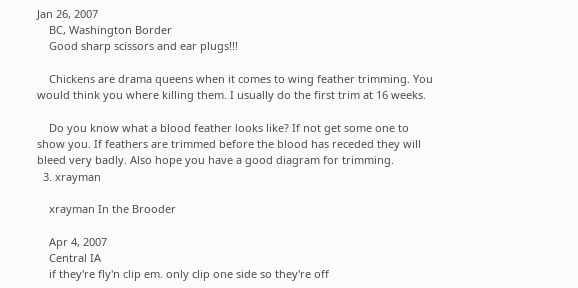Jan 26, 2007
    BC, Washington Border
    Good sharp scissors and ear plugs!!!

    Chickens are drama queens when it comes to wing feather trimming. You would think you where killing them. I usually do the first trim at 16 weeks.

    Do you know what a blood feather looks like? If not get some one to show you. If feathers are trimmed before the blood has receded they will bleed very badly. Also hope you have a good diagram for trimming.
  3. xrayman

    xrayman In the Brooder

    Apr 4, 2007
    Central IA
    if they're fly'n clip em. only clip one side so they're off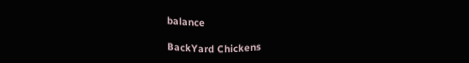balance

BackYard Chickens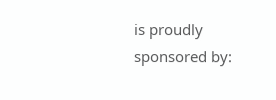is proudly sponsored by: